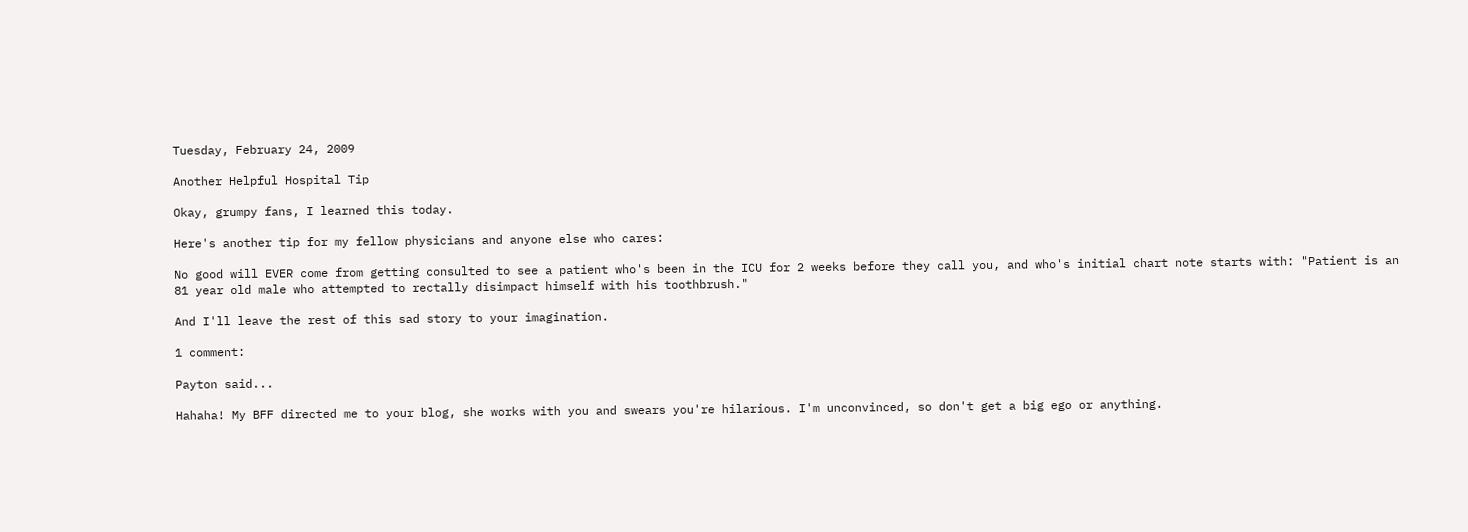Tuesday, February 24, 2009

Another Helpful Hospital Tip

Okay, grumpy fans, I learned this today.

Here's another tip for my fellow physicians and anyone else who cares:

No good will EVER come from getting consulted to see a patient who's been in the ICU for 2 weeks before they call you, and who's initial chart note starts with: "Patient is an 81 year old male who attempted to rectally disimpact himself with his toothbrush."

And I'll leave the rest of this sad story to your imagination.

1 comment:

Payton said...

Hahaha! My BFF directed me to your blog, she works with you and swears you're hilarious. I'm unconvinced, so don't get a big ego or anything.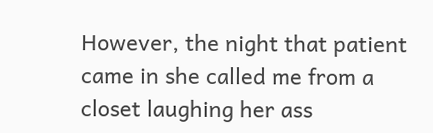However, the night that patient came in she called me from a closet laughing her ass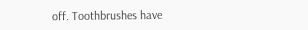off. Toothbrushes have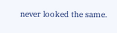never looked the same.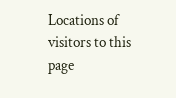Locations of visitors to this page